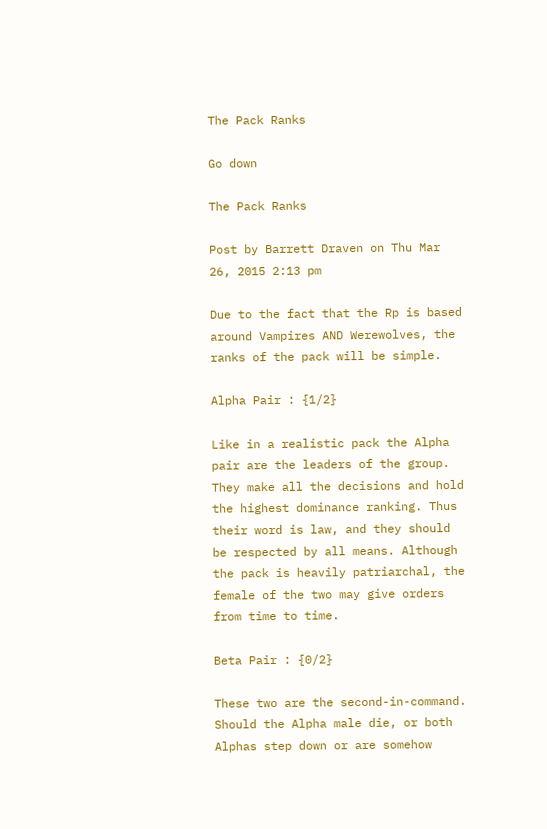The Pack Ranks

Go down

The Pack Ranks

Post by Barrett Draven on Thu Mar 26, 2015 2:13 pm

Due to the fact that the Rp is based around Vampires AND Werewolves, the ranks of the pack will be simple.

Alpha Pair : {1/2}

Like in a realistic pack the Alpha pair are the leaders of the group. They make all the decisions and hold the highest dominance ranking. Thus their word is law, and they should be respected by all means. Although the pack is heavily patriarchal, the female of the two may give orders from time to time.

Beta Pair : {0/2}

These two are the second-in-command. Should the Alpha male die, or both Alphas step down or are somehow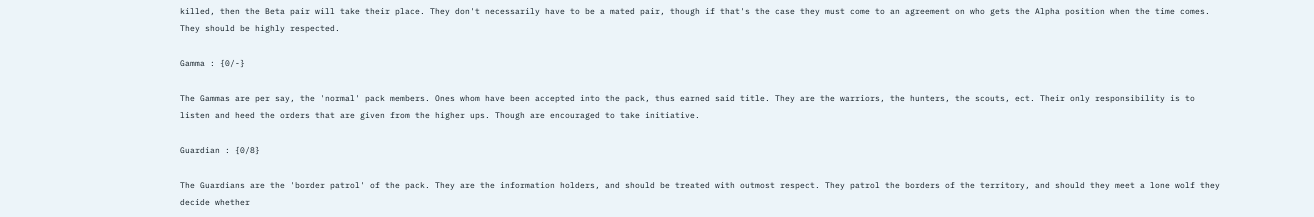killed, then the Beta pair will take their place. They don't necessarily have to be a mated pair, though if that's the case they must come to an agreement on who gets the Alpha position when the time comes. They should be highly respected.

Gamma : {0/-}

The Gammas are per say, the 'normal' pack members. Ones whom have been accepted into the pack, thus earned said title. They are the warriors, the hunters, the scouts, ect. Their only responsibility is to listen and heed the orders that are given from the higher ups. Though are encouraged to take initiative.

Guardian : {0/8}

The Guardians are the 'border patrol' of the pack. They are the information holders, and should be treated with outmost respect. They patrol the borders of the territory, and should they meet a lone wolf they decide whether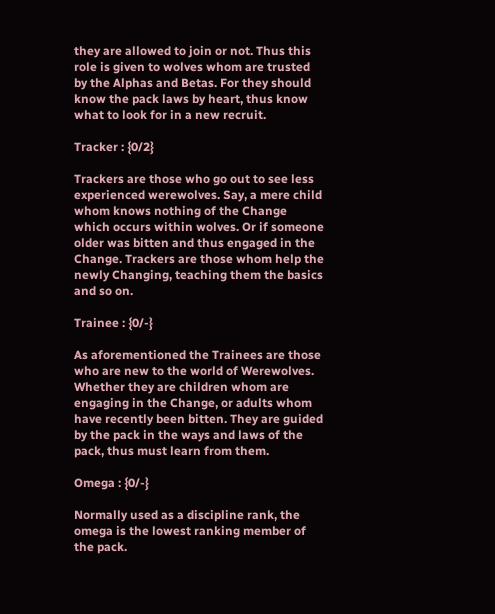they are allowed to join or not. Thus this role is given to wolves whom are trusted by the Alphas and Betas. For they should know the pack laws by heart, thus know what to look for in a new recruit.

Tracker : {0/2}

Trackers are those who go out to see less experienced werewolves. Say, a mere child whom knows nothing of the Change which occurs within wolves. Or if someone older was bitten and thus engaged in the Change. Trackers are those whom help the newly Changing, teaching them the basics and so on.

Trainee : {0/-}

As aforementioned the Trainees are those who are new to the world of Werewolves. Whether they are children whom are engaging in the Change, or adults whom have recently been bitten. They are guided by the pack in the ways and laws of the pack, thus must learn from them.

Omega : {0/-}

Normally used as a discipline rank, the omega is the lowest ranking member of the pack.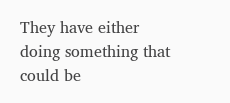They have either doing something that could be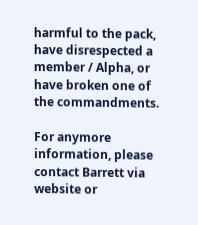harmful to the pack, have disrespected a member / Alpha, or have broken one of the commandments.

For anymore information, please contact Barrett via website or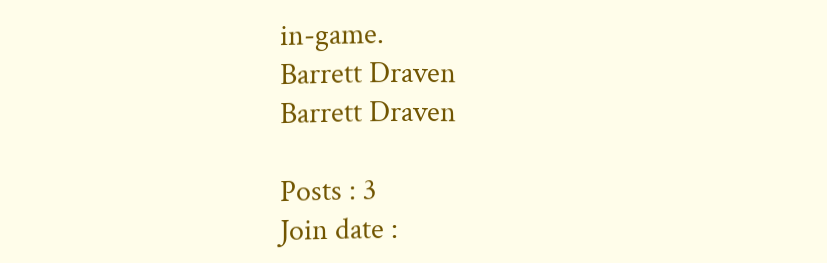in-game.
Barrett Draven
Barrett Draven

Posts : 3
Join date :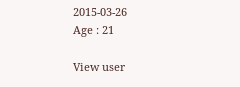2015-03-26
Age : 21

View user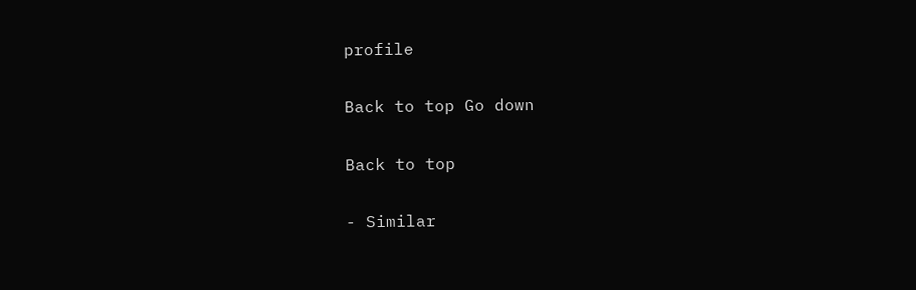profile

Back to top Go down

Back to top

- Similar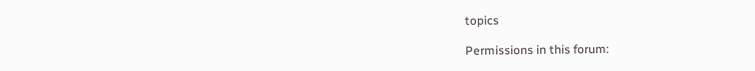topics

Permissions in this forum: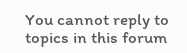You cannot reply to topics in this forum